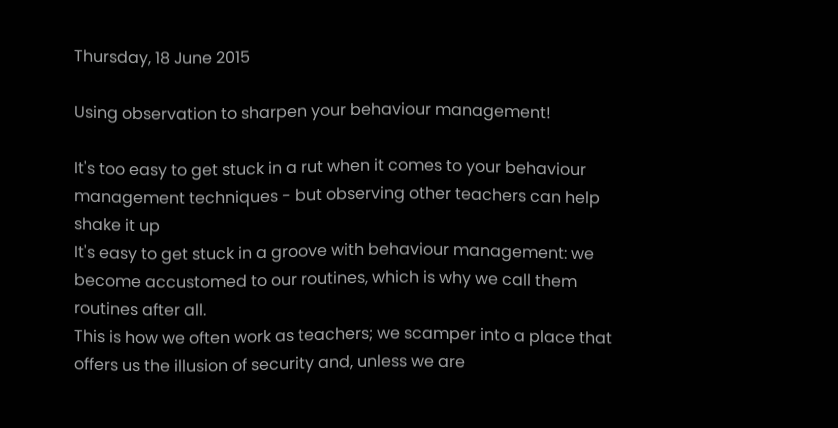Thursday, 18 June 2015

Using observation to sharpen your behaviour management!

It's too easy to get stuck in a rut when it comes to your behaviour management techniques - but observing other teachers can help shake it up
It's easy to get stuck in a groove with behaviour management: we become accustomed to our routines, which is why we call them routines after all.
This is how we often work as teachers; we scamper into a place that offers us the illusion of security and, unless we are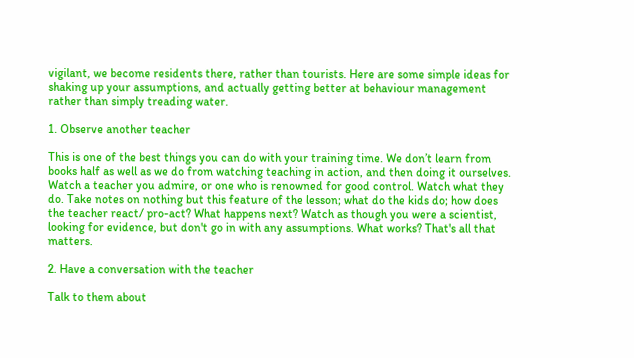vigilant, we become residents there, rather than tourists. Here are some simple ideas for shaking up your assumptions, and actually getting better at behaviour management rather than simply treading water.

1. Observe another teacher

This is one of the best things you can do with your training time. We don’t learn from books half as well as we do from watching teaching in action, and then doing it ourselves. Watch a teacher you admire, or one who is renowned for good control. Watch what they do. Take notes on nothing but this feature of the lesson; what do the kids do; how does the teacher react/ pro-act? What happens next? Watch as though you were a scientist, looking for evidence, but don't go in with any assumptions. What works? That's all that matters.

2. Have a conversation with the teacher

Talk to them about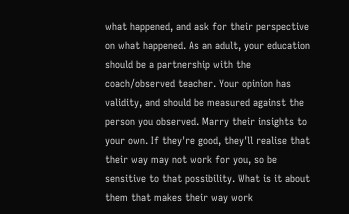what happened, and ask for their perspective on what happened. As an adult, your education should be a partnership with the coach/observed teacher. Your opinion has validity, and should be measured against the person you observed. Marry their insights to your own. If they're good, they'll realise that their way may not work for you, so be sensitive to that possibility. What is it about them that makes their way work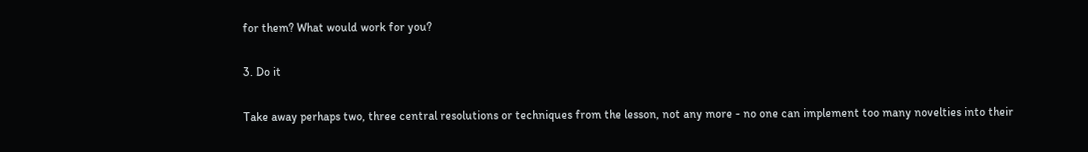for them? What would work for you?

3. Do it

Take away perhaps two, three central resolutions or techniques from the lesson, not any more - no one can implement too many novelties into their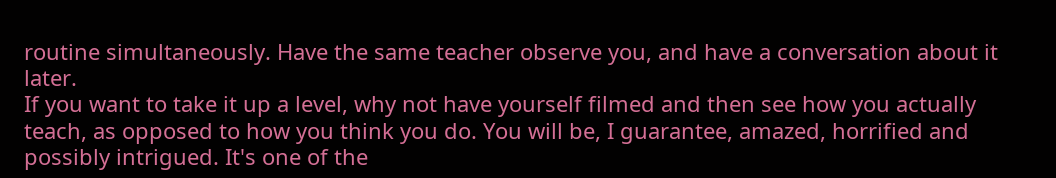routine simultaneously. Have the same teacher observe you, and have a conversation about it later.
If you want to take it up a level, why not have yourself filmed and then see how you actually teach, as opposed to how you think you do. You will be, I guarantee, amazed, horrified and possibly intrigued. It's one of the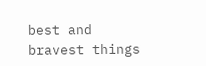best and bravest things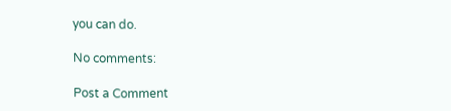you can do.

No comments:

Post a Comment